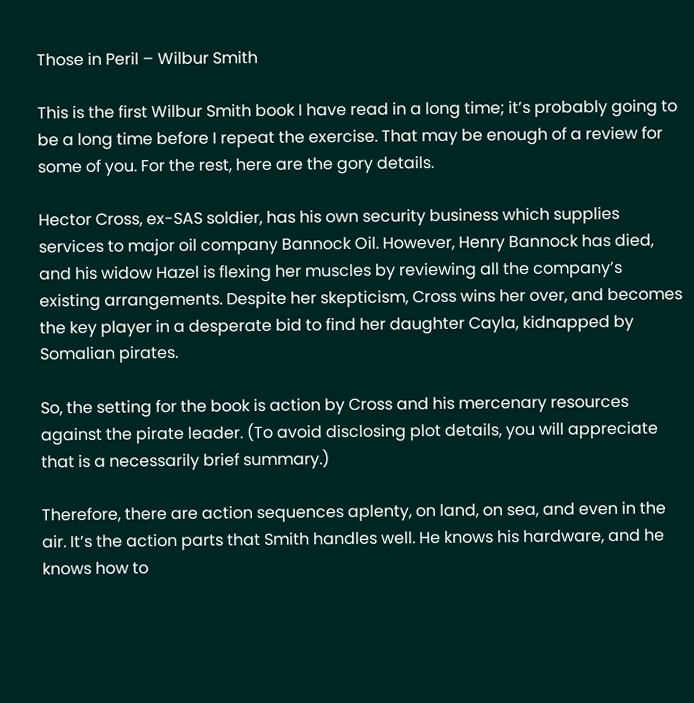Those in Peril – Wilbur Smith

This is the first Wilbur Smith book I have read in a long time; it’s probably going to be a long time before I repeat the exercise. That may be enough of a review for some of you. For the rest, here are the gory details.

Hector Cross, ex-SAS soldier, has his own security business which supplies services to major oil company Bannock Oil. However, Henry Bannock has died, and his widow Hazel is flexing her muscles by reviewing all the company’s existing arrangements. Despite her skepticism, Cross wins her over, and becomes the key player in a desperate bid to find her daughter Cayla, kidnapped by Somalian pirates.

So, the setting for the book is action by Cross and his mercenary resources against the pirate leader. (To avoid disclosing plot details, you will appreciate that is a necessarily brief summary.)

Therefore, there are action sequences aplenty, on land, on sea, and even in the air. It’s the action parts that Smith handles well. He knows his hardware, and he knows how to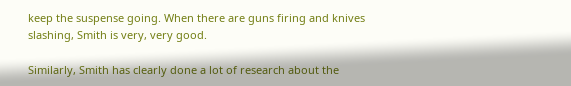keep the suspense going. When there are guns firing and knives slashing, Smith is very, very good.

Similarly, Smith has clearly done a lot of research about the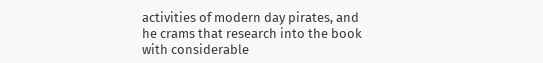activities of modern day pirates, and he crams that research into the book with considerable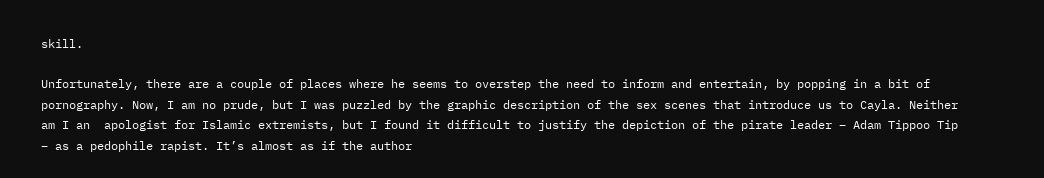skill.

Unfortunately, there are a couple of places where he seems to overstep the need to inform and entertain, by popping in a bit of pornography. Now, I am no prude, but I was puzzled by the graphic description of the sex scenes that introduce us to Cayla. Neither am I an  apologist for Islamic extremists, but I found it difficult to justify the depiction of the pirate leader – Adam Tippoo Tip – as a pedophile rapist. It’s almost as if the author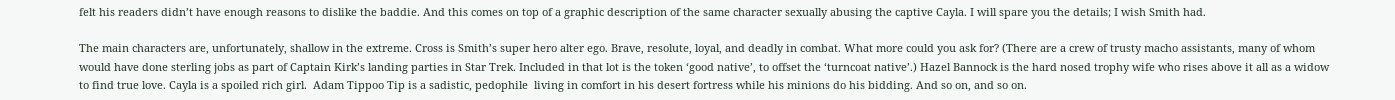felt his readers didn’t have enough reasons to dislike the baddie. And this comes on top of a graphic description of the same character sexually abusing the captive Cayla. I will spare you the details; I wish Smith had.

The main characters are, unfortunately, shallow in the extreme. Cross is Smith’s super hero alter ego. Brave, resolute, loyal, and deadly in combat. What more could you ask for? (There are a crew of trusty macho assistants, many of whom would have done sterling jobs as part of Captain Kirk’s landing parties in Star Trek. Included in that lot is the token ‘good native’, to offset the ‘turncoat native’.) Hazel Bannock is the hard nosed trophy wife who rises above it all as a widow to find true love. Cayla is a spoiled rich girl.  Adam Tippoo Tip is a sadistic, pedophile  living in comfort in his desert fortress while his minions do his bidding. And so on, and so on.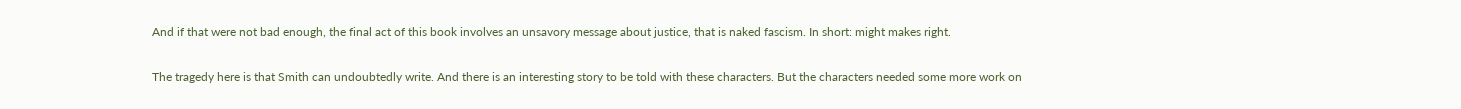And if that were not bad enough, the final act of this book involves an unsavory message about justice, that is naked fascism. In short: might makes right.

The tragedy here is that Smith can undoubtedly write. And there is an interesting story to be told with these characters. But the characters needed some more work on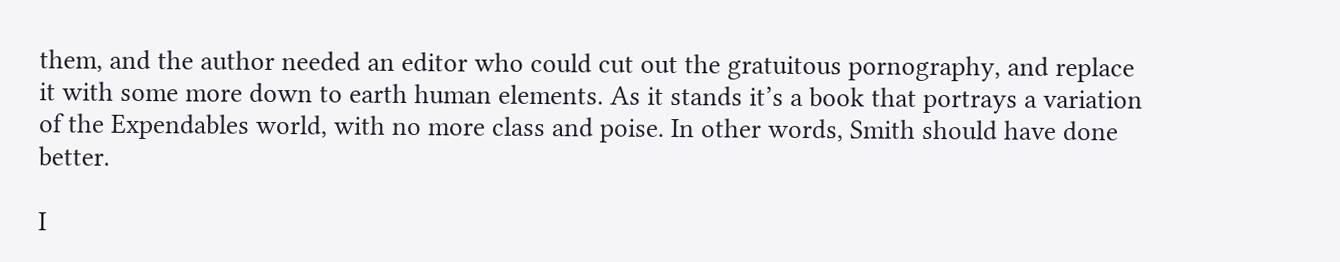them, and the author needed an editor who could cut out the gratuitous pornography, and replace it with some more down to earth human elements. As it stands it’s a book that portrays a variation of the Expendables world, with no more class and poise. In other words, Smith should have done better.

I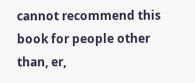cannot recommend this book for people other than, er,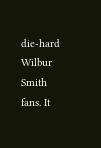die-hard Wilbur Smith fans. It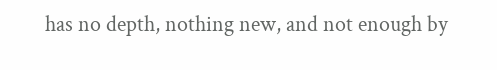has no depth, nothing new, and not enough by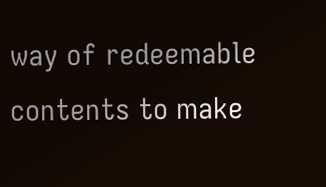way of redeemable contents to make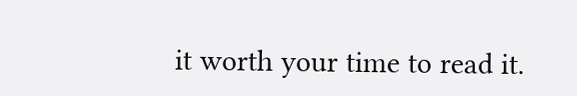it worth your time to read it.